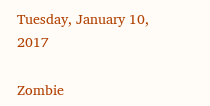Tuesday, January 10, 2017

Zombie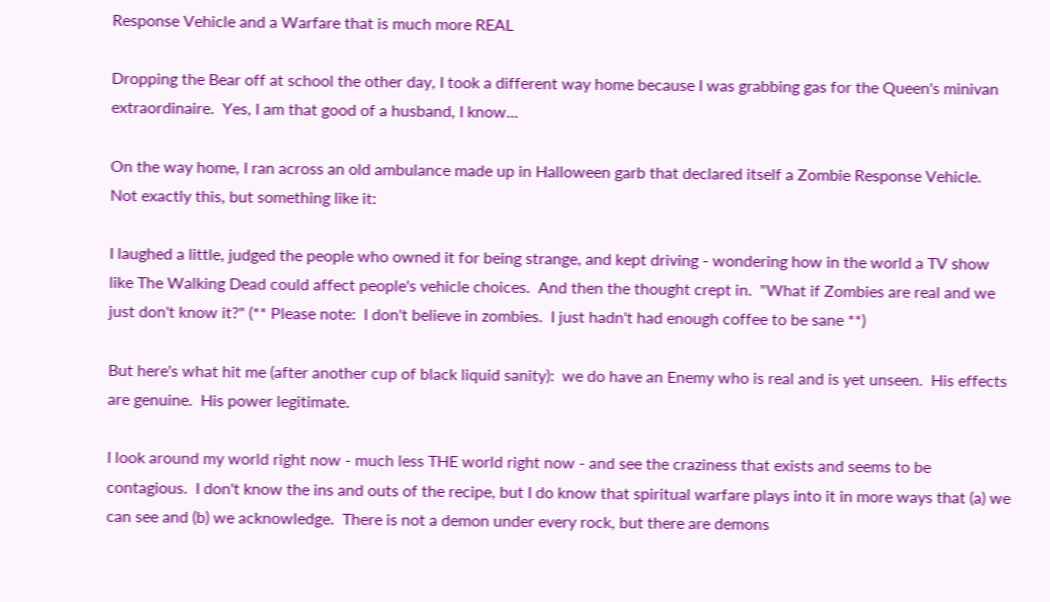Response Vehicle and a Warfare that is much more REAL

Dropping the Bear off at school the other day, I took a different way home because I was grabbing gas for the Queen's minivan extraordinaire.  Yes, I am that good of a husband, I know...

On the way home, I ran across an old ambulance made up in Halloween garb that declared itself a Zombie Response Vehicle.  Not exactly this, but something like it:

I laughed a little, judged the people who owned it for being strange, and kept driving - wondering how in the world a TV show like The Walking Dead could affect people's vehicle choices.  And then the thought crept in.  "What if Zombies are real and we just don't know it?" (** Please note:  I don't believe in zombies.  I just hadn't had enough coffee to be sane **)

But here's what hit me (after another cup of black liquid sanity):  we do have an Enemy who is real and is yet unseen.  His effects are genuine.  His power legitimate.

I look around my world right now - much less THE world right now - and see the craziness that exists and seems to be contagious.  I don't know the ins and outs of the recipe, but I do know that spiritual warfare plays into it in more ways that (a) we can see and (b) we acknowledge.  There is not a demon under every rock, but there are demons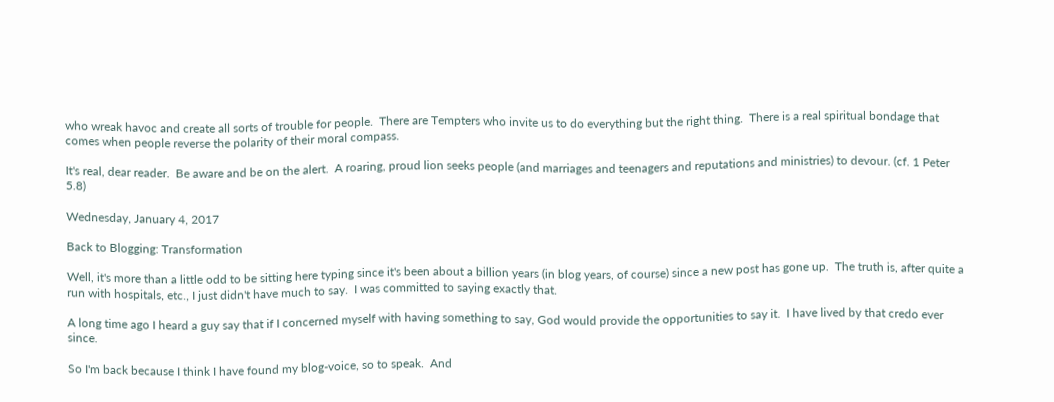who wreak havoc and create all sorts of trouble for people.  There are Tempters who invite us to do everything but the right thing.  There is a real spiritual bondage that comes when people reverse the polarity of their moral compass.

It's real, dear reader.  Be aware and be on the alert.  A roaring, proud lion seeks people (and marriages and teenagers and reputations and ministries) to devour. (cf. 1 Peter 5.8)

Wednesday, January 4, 2017

Back to Blogging: Transformation

Well, it's more than a little odd to be sitting here typing since it's been about a billion years (in blog years, of course) since a new post has gone up.  The truth is, after quite a run with hospitals, etc., I just didn't have much to say.  I was committed to saying exactly that.

A long time ago I heard a guy say that if I concerned myself with having something to say, God would provide the opportunities to say it.  I have lived by that credo ever since.

So I'm back because I think I have found my blog-voice, so to speak.  And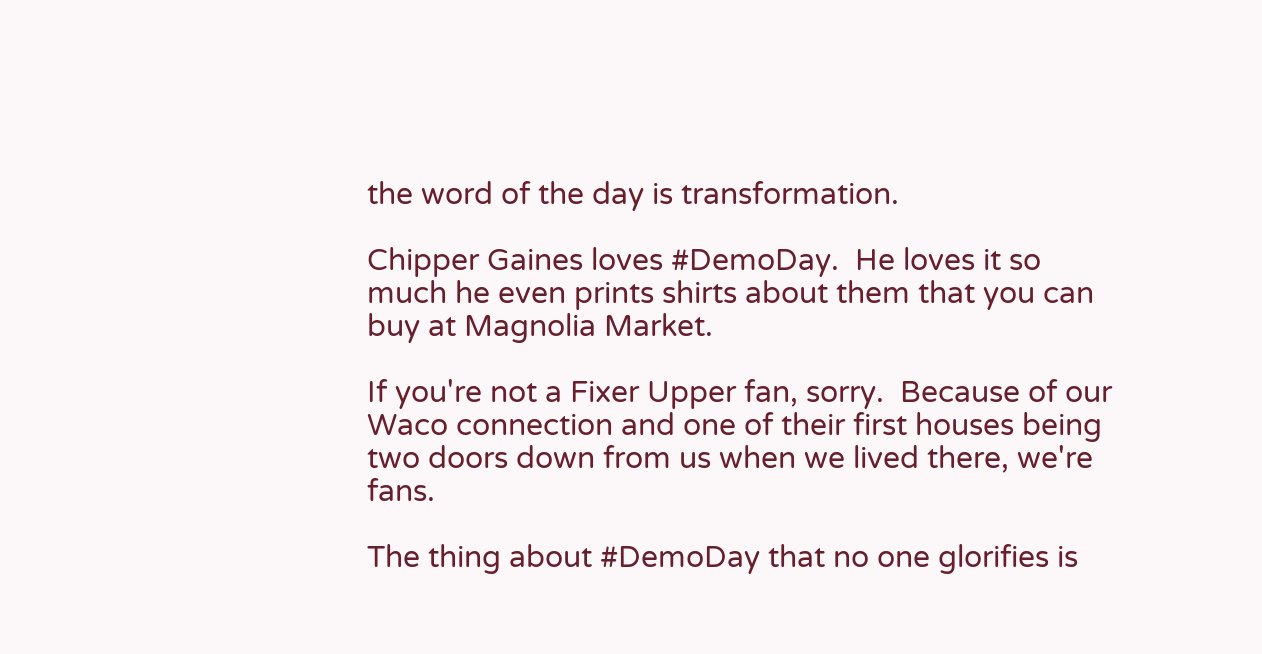the word of the day is transformation.

Chipper Gaines loves #DemoDay.  He loves it so much he even prints shirts about them that you can buy at Magnolia Market.

If you're not a Fixer Upper fan, sorry.  Because of our Waco connection and one of their first houses being two doors down from us when we lived there, we're fans.

The thing about #DemoDay that no one glorifies is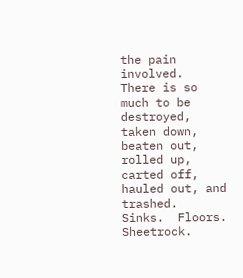the pain involved.  There is so much to be destroyed, taken down, beaten out, rolled up, carted off, hauled out, and trashed.  Sinks.  Floors.  Sheetrock.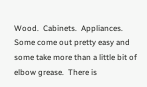Wood.  Cabinets.  Appliances.  Some come out pretty easy and some take more than a little bit of elbow grease.  There is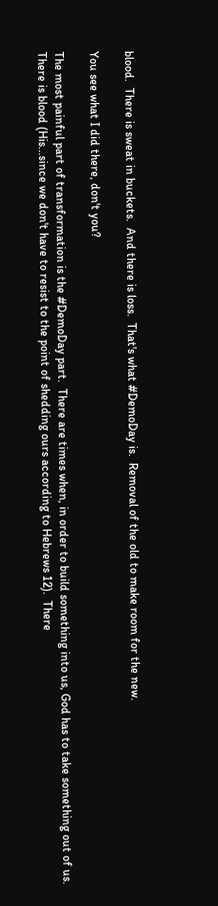blood.  There is sweat in buckets.  And there is loss.  That's what #DemoDay is.  Removal of the old to make room for the new.

You see what I did there, don't you?

The most painful part of transformation is the #DemoDay part.  There are times when, in order to build something into us, God has to take something out of us.  There is blood (His...since we don't have to resist to the point of shedding ours according to Hebrews 12).  There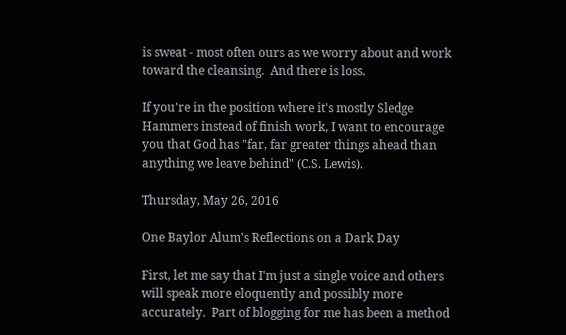is sweat - most often ours as we worry about and work toward the cleansing.  And there is loss.

If you're in the position where it's mostly Sledge Hammers instead of finish work, I want to encourage you that God has "far, far greater things ahead than anything we leave behind" (C.S. Lewis).

Thursday, May 26, 2016

One Baylor Alum's Reflections on a Dark Day

First, let me say that I'm just a single voice and others will speak more eloquently and possibly more accurately.  Part of blogging for me has been a method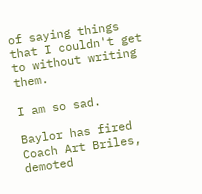of saying things that I couldn't get to without writing them.

I am so sad.

Baylor has fired Coach Art Briles, demoted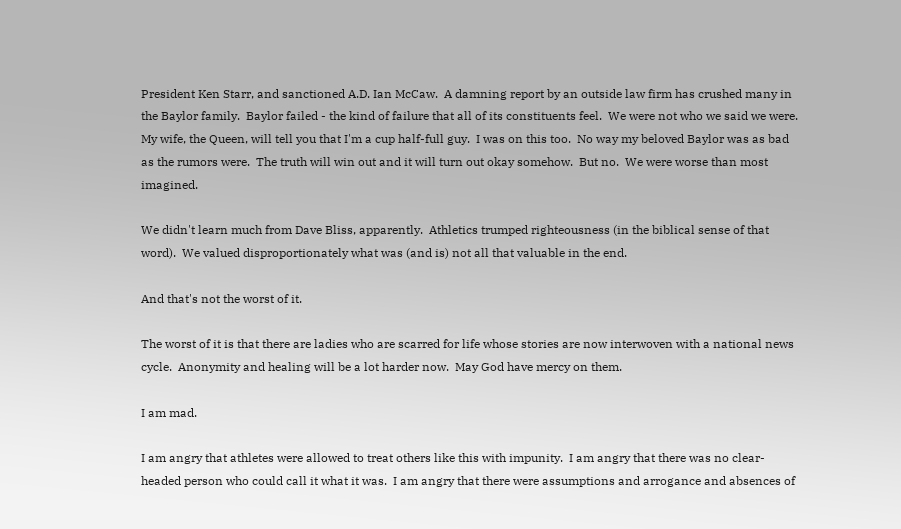President Ken Starr, and sanctioned A.D. Ian McCaw.  A damning report by an outside law firm has crushed many in the Baylor family.  Baylor failed - the kind of failure that all of its constituents feel.  We were not who we said we were.  My wife, the Queen, will tell you that I'm a cup half-full guy.  I was on this too.  No way my beloved Baylor was as bad as the rumors were.  The truth will win out and it will turn out okay somehow.  But no.  We were worse than most imagined.

We didn't learn much from Dave Bliss, apparently.  Athletics trumped righteousness (in the biblical sense of that word).  We valued disproportionately what was (and is) not all that valuable in the end.

And that's not the worst of it.

The worst of it is that there are ladies who are scarred for life whose stories are now interwoven with a national news cycle.  Anonymity and healing will be a lot harder now.  May God have mercy on them.

I am mad.

I am angry that athletes were allowed to treat others like this with impunity.  I am angry that there was no clear-headed person who could call it what it was.  I am angry that there were assumptions and arrogance and absences of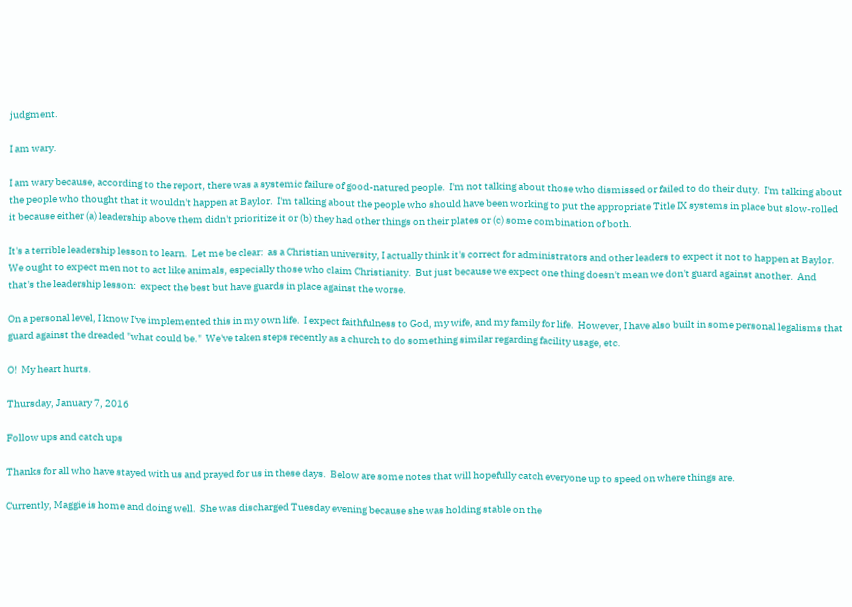judgment.

I am wary.

I am wary because, according to the report, there was a systemic failure of good-natured people.  I'm not talking about those who dismissed or failed to do their duty.  I'm talking about the people who thought that it wouldn't happen at Baylor.  I'm talking about the people who should have been working to put the appropriate Title IX systems in place but slow-rolled it because either (a) leadership above them didn't prioritize it or (b) they had other things on their plates or (c) some combination of both.

It's a terrible leadership lesson to learn.  Let me be clear:  as a Christian university, I actually think it's correct for administrators and other leaders to expect it not to happen at Baylor.  We ought to expect men not to act like animals, especially those who claim Christianity.  But just because we expect one thing doesn't mean we don't guard against another.  And that's the leadership lesson:  expect the best but have guards in place against the worse.

On a personal level, I know I've implemented this in my own life.  I expect faithfulness to God, my wife, and my family for life.  However, I have also built in some personal legalisms that guard against the dreaded "what could be."  We've taken steps recently as a church to do something similar regarding facility usage, etc.

O!  My heart hurts.

Thursday, January 7, 2016

Follow ups and catch ups

Thanks for all who have stayed with us and prayed for us in these days.  Below are some notes that will hopefully catch everyone up to speed on where things are.

Currently, Maggie is home and doing well.  She was discharged Tuesday evening because she was holding stable on the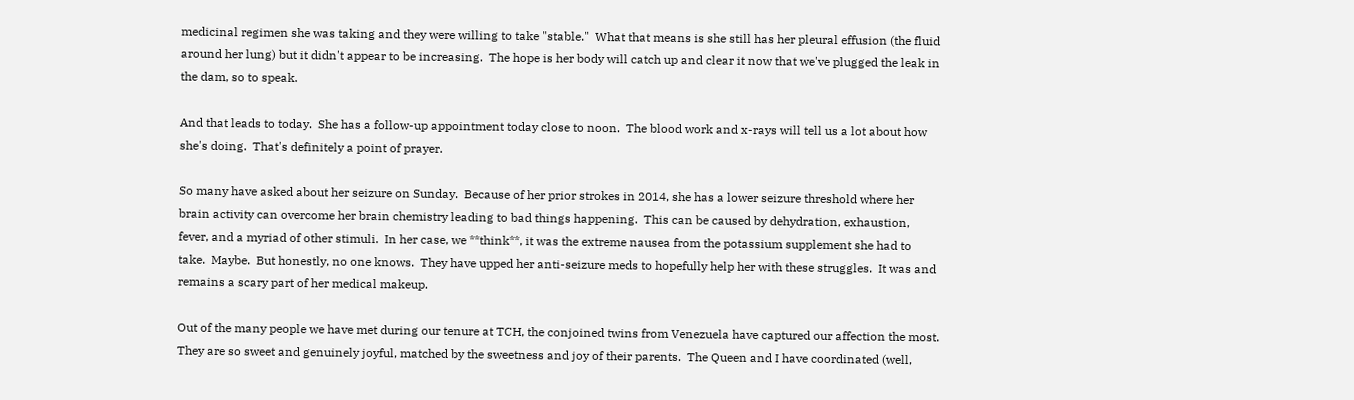medicinal regimen she was taking and they were willing to take "stable."  What that means is she still has her pleural effusion (the fluid around her lung) but it didn't appear to be increasing.  The hope is her body will catch up and clear it now that we've plugged the leak in the dam, so to speak.

And that leads to today.  She has a follow-up appointment today close to noon.  The blood work and x-rays will tell us a lot about how she's doing.  That's definitely a point of prayer.

So many have asked about her seizure on Sunday.  Because of her prior strokes in 2014, she has a lower seizure threshold where her brain activity can overcome her brain chemistry leading to bad things happening.  This can be caused by dehydration, exhaustion, fever, and a myriad of other stimuli.  In her case, we **think**, it was the extreme nausea from the potassium supplement she had to take.  Maybe.  But honestly, no one knows.  They have upped her anti-seizure meds to hopefully help her with these struggles.  It was and remains a scary part of her medical makeup.

Out of the many people we have met during our tenure at TCH, the conjoined twins from Venezuela have captured our affection the most.  They are so sweet and genuinely joyful, matched by the sweetness and joy of their parents.  The Queen and I have coordinated (well,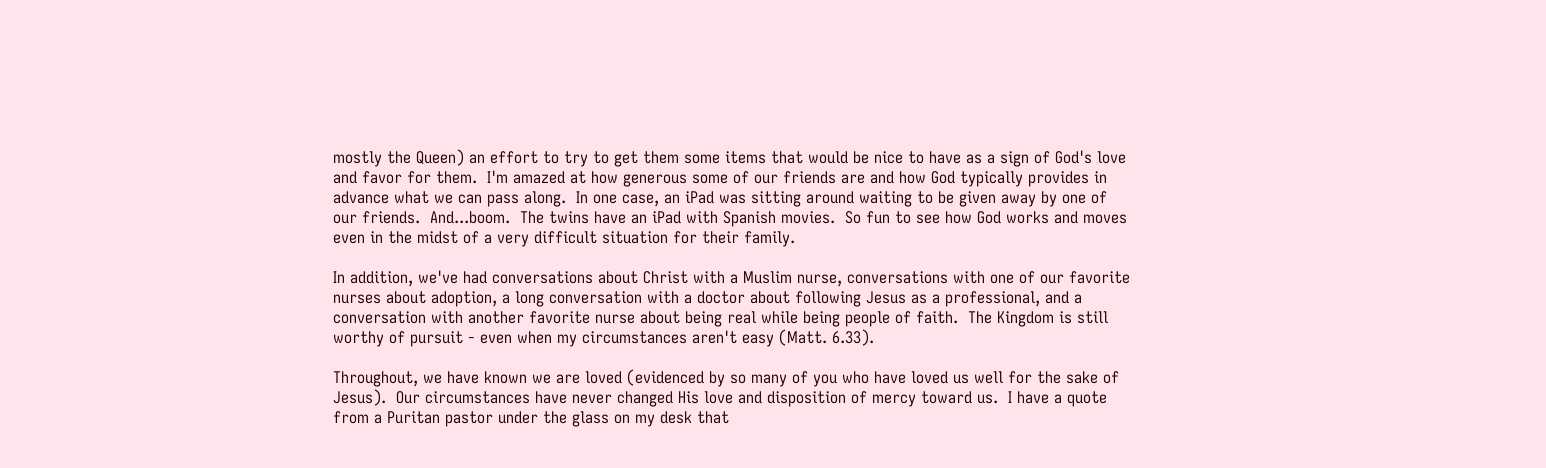mostly the Queen) an effort to try to get them some items that would be nice to have as a sign of God's love and favor for them.  I'm amazed at how generous some of our friends are and how God typically provides in advance what we can pass along.  In one case, an iPad was sitting around waiting to be given away by one of our friends.  And...boom.  The twins have an iPad with Spanish movies.  So fun to see how God works and moves even in the midst of a very difficult situation for their family.

In addition, we've had conversations about Christ with a Muslim nurse, conversations with one of our favorite nurses about adoption, a long conversation with a doctor about following Jesus as a professional, and a conversation with another favorite nurse about being real while being people of faith.  The Kingdom is still worthy of pursuit - even when my circumstances aren't easy (Matt. 6.33).

Throughout, we have known we are loved (evidenced by so many of you who have loved us well for the sake of Jesus).  Our circumstances have never changed His love and disposition of mercy toward us.  I have a quote from a Puritan pastor under the glass on my desk that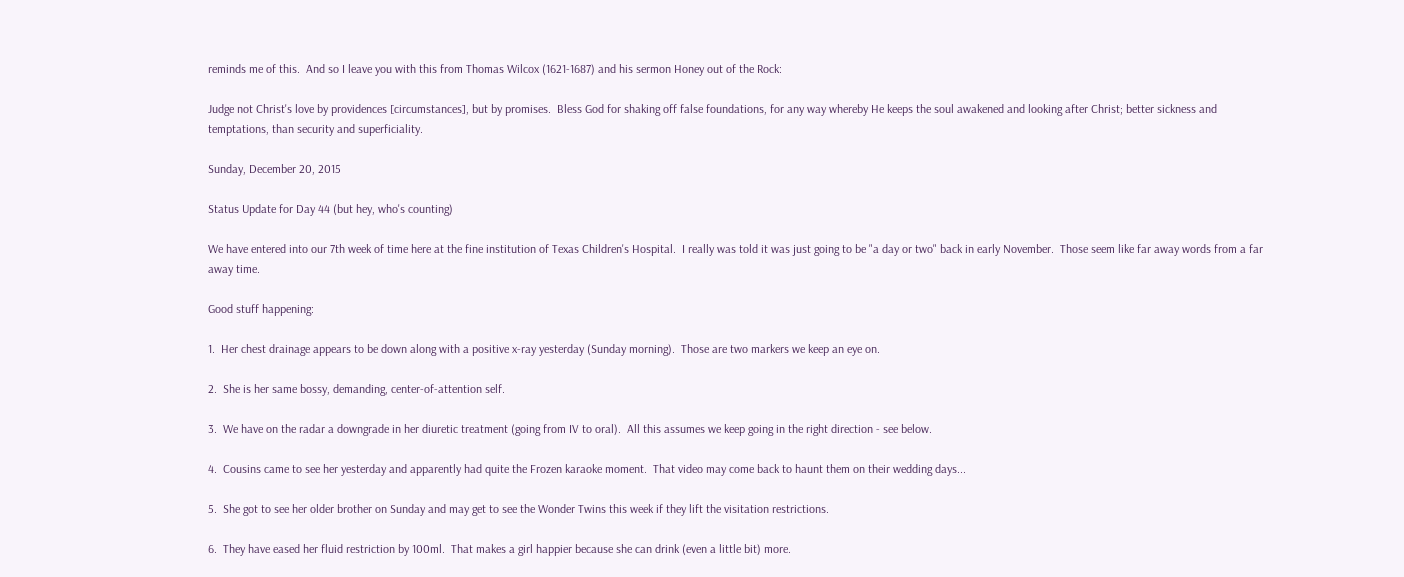reminds me of this.  And so I leave you with this from Thomas Wilcox (1621-1687) and his sermon Honey out of the Rock:

Judge not Christ's love by providences [circumstances], but by promises.  Bless God for shaking off false foundations, for any way whereby He keeps the soul awakened and looking after Christ; better sickness and temptations, than security and superficiality.

Sunday, December 20, 2015

Status Update for Day 44 (but hey, who's counting)

We have entered into our 7th week of time here at the fine institution of Texas Children's Hospital.  I really was told it was just going to be "a day or two" back in early November.  Those seem like far away words from a far away time.

Good stuff happening:

1.  Her chest drainage appears to be down along with a positive x-ray yesterday (Sunday morning).  Those are two markers we keep an eye on.

2.  She is her same bossy, demanding, center-of-attention self.

3.  We have on the radar a downgrade in her diuretic treatment (going from IV to oral).  All this assumes we keep going in the right direction - see below.

4.  Cousins came to see her yesterday and apparently had quite the Frozen karaoke moment.  That video may come back to haunt them on their wedding days...

5.  She got to see her older brother on Sunday and may get to see the Wonder Twins this week if they lift the visitation restrictions.

6.  They have eased her fluid restriction by 100ml.  That makes a girl happier because she can drink (even a little bit) more.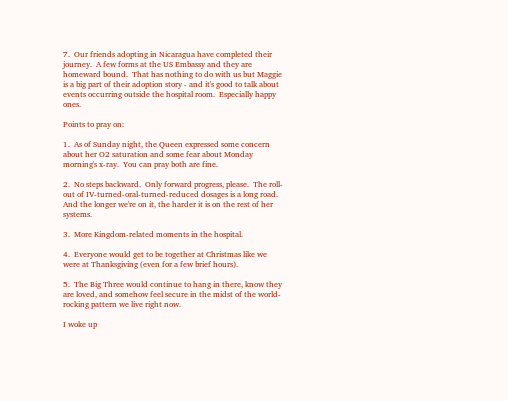7.  Our friends adopting in Nicaragua have completed their journey.  A few forms at the US Embassy and they are homeward bound.  That has nothing to do with us but Maggie is a big part of their adoption story - and it's good to talk about events occurring outside the hospital room.  Especially happy ones.

Points to pray on:

1.  As of Sunday night, the Queen expressed some concern about her O2 saturation and some fear about Monday morning's x-ray.  You can pray both are fine.

2.  No steps backward.  Only forward progress, please.  The roll-out of IV-turned-oral-turned-reduced dosages is a long road.  And the longer we're on it, the harder it is on the rest of her systems.

3.  More Kingdom-related moments in the hospital.

4.  Everyone would get to be together at Christmas like we were at Thanksgiving (even for a few brief hours).

5.  The Big Three would continue to hang in there, know they are loved, and somehow feel secure in the midst of the world-rocking pattern we live right now.

I woke up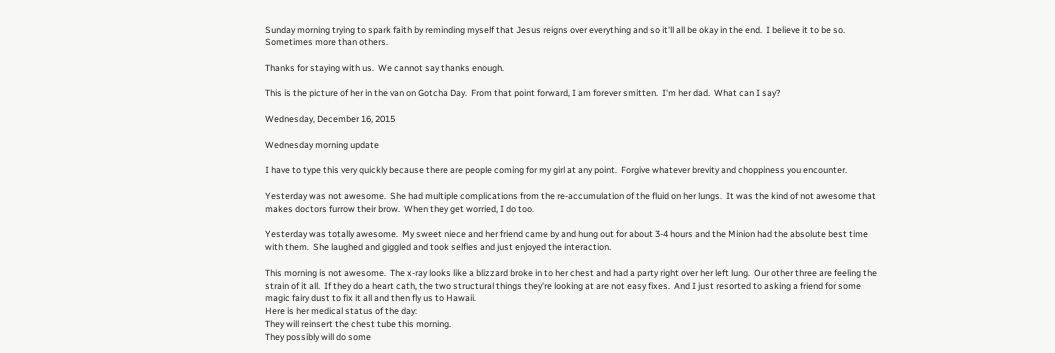Sunday morning trying to spark faith by reminding myself that Jesus reigns over everything and so it'll all be okay in the end.  I believe it to be so.  Sometimes more than others.

Thanks for staying with us.  We cannot say thanks enough.

This is the picture of her in the van on Gotcha Day.  From that point forward, I am forever smitten.  I'm her dad.  What can I say?

Wednesday, December 16, 2015

Wednesday morning update

I have to type this very quickly because there are people coming for my girl at any point.  Forgive whatever brevity and choppiness you encounter.

Yesterday was not awesome.  She had multiple complications from the re-accumulation of the fluid on her lungs.  It was the kind of not awesome that makes doctors furrow their brow.  When they get worried, I do too.

Yesterday was totally awesome.  My sweet niece and her friend came by and hung out for about 3-4 hours and the Minion had the absolute best time with them.  She laughed and giggled and took selfies and just enjoyed the interaction.

This morning is not awesome.  The x-ray looks like a blizzard broke in to her chest and had a party right over her left lung.  Our other three are feeling the strain of it all.  If they do a heart cath, the two structural things they're looking at are not easy fixes.  And I just resorted to asking a friend for some magic fairy dust to fix it all and then fly us to Hawaii.
Here is her medical status of the day:
They will reinsert the chest tube this morning.
They possibly will do some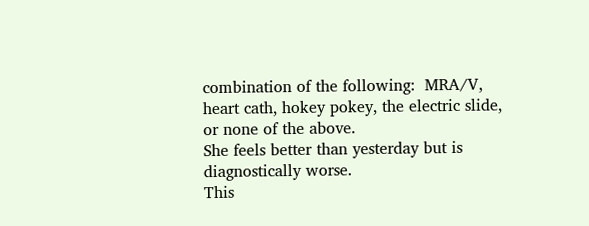combination of the following:  MRA/V, heart cath, hokey pokey, the electric slide, or none of the above.
She feels better than yesterday but is diagnostically worse.
This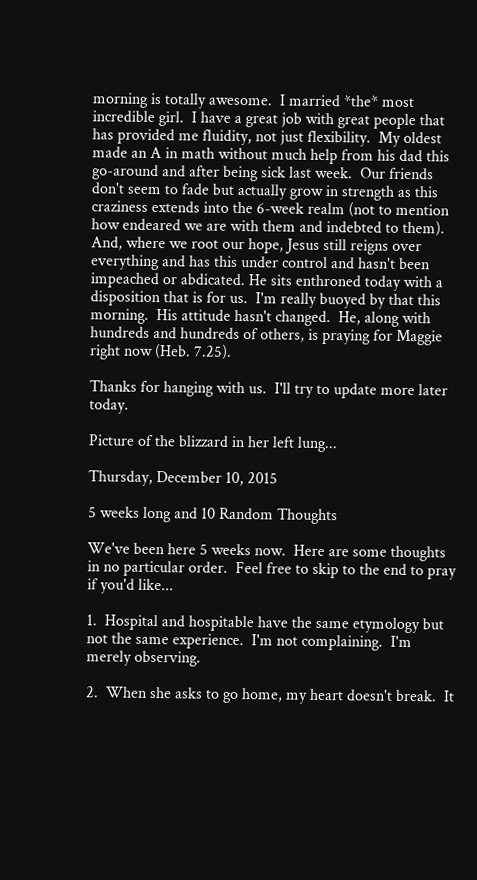morning is totally awesome.  I married *the* most incredible girl.  I have a great job with great people that has provided me fluidity, not just flexibility.  My oldest made an A in math without much help from his dad this go-around and after being sick last week.  Our friends don't seem to fade but actually grow in strength as this craziness extends into the 6-week realm (not to mention how endeared we are with them and indebted to them).  And, where we root our hope, Jesus still reigns over everything and has this under control and hasn't been impeached or abdicated. He sits enthroned today with a disposition that is for us.  I'm really buoyed by that this morning.  His attitude hasn't changed.  He, along with hundreds and hundreds of others, is praying for Maggie right now (Heb. 7.25).

Thanks for hanging with us.  I'll try to update more later today.

Picture of the blizzard in her left lung...

Thursday, December 10, 2015

5 weeks long and 10 Random Thoughts

We've been here 5 weeks now.  Here are some thoughts in no particular order.  Feel free to skip to the end to pray if you'd like...

1.  Hospital and hospitable have the same etymology but not the same experience.  I'm not complaining.  I'm merely observing.

2.  When she asks to go home, my heart doesn't break.  It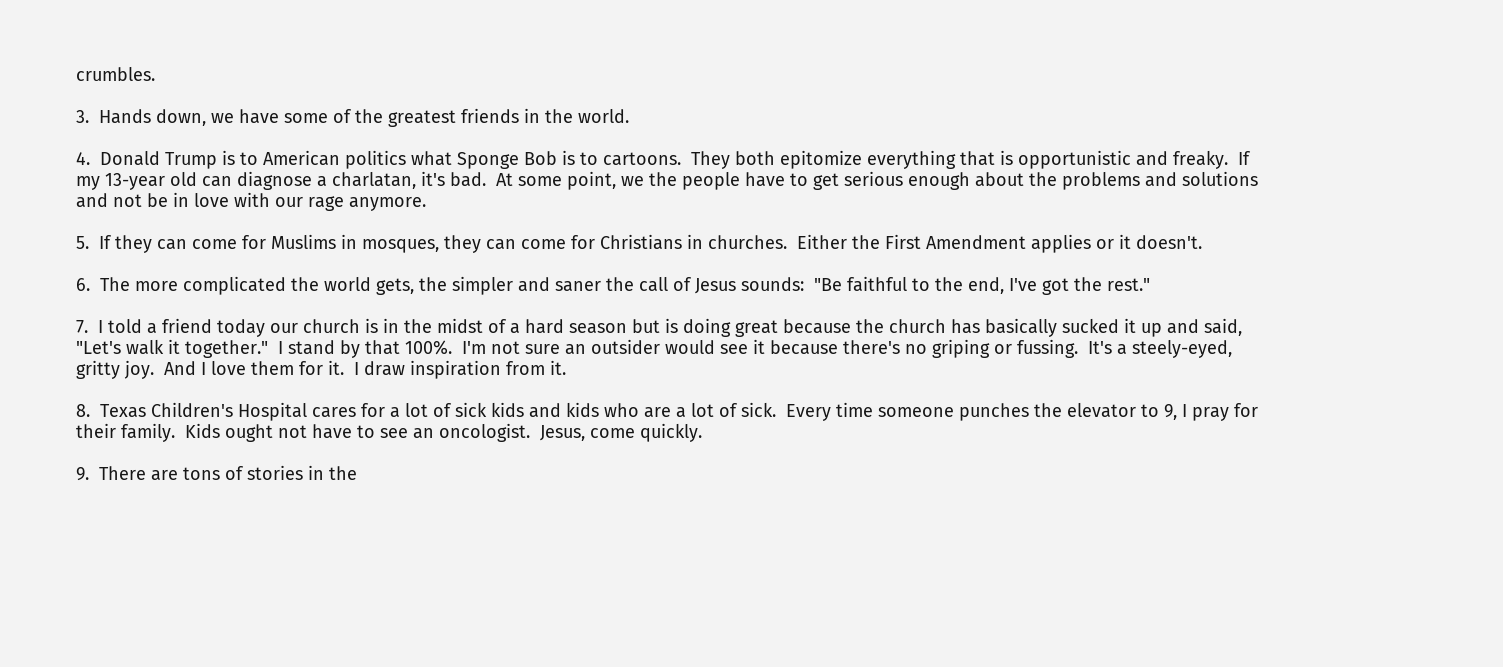crumbles.

3.  Hands down, we have some of the greatest friends in the world.

4.  Donald Trump is to American politics what Sponge Bob is to cartoons.  They both epitomize everything that is opportunistic and freaky.  If my 13-year old can diagnose a charlatan, it's bad.  At some point, we the people have to get serious enough about the problems and solutions and not be in love with our rage anymore.

5.  If they can come for Muslims in mosques, they can come for Christians in churches.  Either the First Amendment applies or it doesn't.

6.  The more complicated the world gets, the simpler and saner the call of Jesus sounds:  "Be faithful to the end, I've got the rest."

7.  I told a friend today our church is in the midst of a hard season but is doing great because the church has basically sucked it up and said, "Let's walk it together."  I stand by that 100%.  I'm not sure an outsider would see it because there's no griping or fussing.  It's a steely-eyed, gritty joy.  And I love them for it.  I draw inspiration from it.

8.  Texas Children's Hospital cares for a lot of sick kids and kids who are a lot of sick.  Every time someone punches the elevator to 9, I pray for their family.  Kids ought not have to see an oncologist.  Jesus, come quickly.

9.  There are tons of stories in the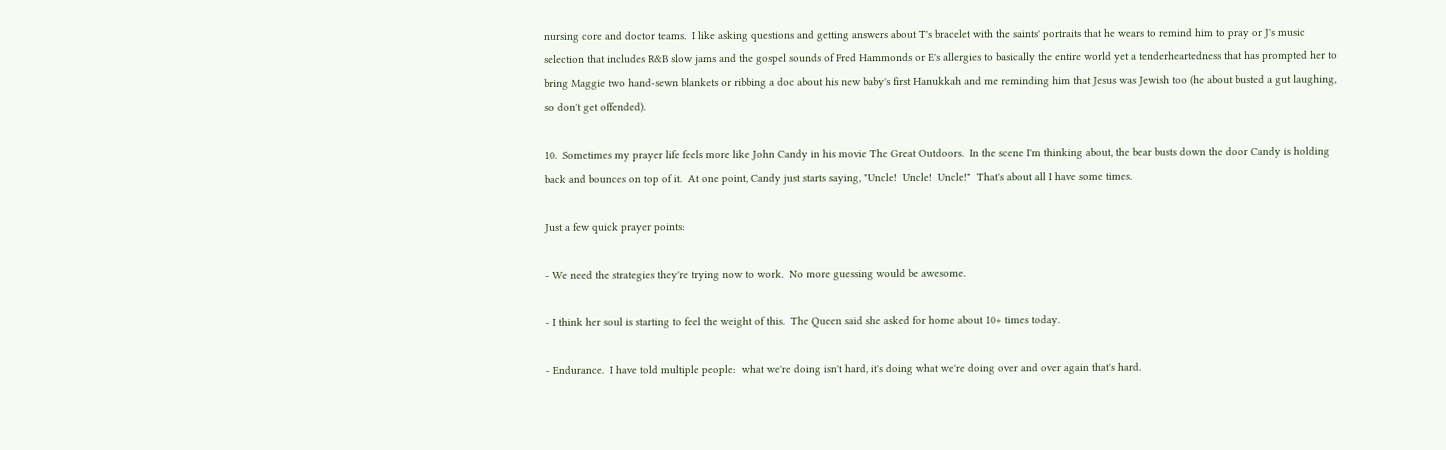nursing core and doctor teams.  I like asking questions and getting answers about T's bracelet with the saints' portraits that he wears to remind him to pray or J's music selection that includes R&B slow jams and the gospel sounds of Fred Hammonds or E's allergies to basically the entire world yet a tenderheartedness that has prompted her to bring Maggie two hand-sewn blankets or ribbing a doc about his new baby's first Hanukkah and me reminding him that Jesus was Jewish too (he about busted a gut laughing, so don't get offended).

10.  Sometimes my prayer life feels more like John Candy in his movie The Great Outdoors.  In the scene I'm thinking about, the bear busts down the door Candy is holding back and bounces on top of it.  At one point, Candy just starts saying, "Uncle!  Uncle!  Uncle!"  That's about all I have some times.

Just a few quick prayer points:

- We need the strategies they're trying now to work.  No more guessing would be awesome.

- I think her soul is starting to feel the weight of this.  The Queen said she asked for home about 10+ times today.

- Endurance.  I have told multiple people:  what we're doing isn't hard, it's doing what we're doing over and over again that's hard.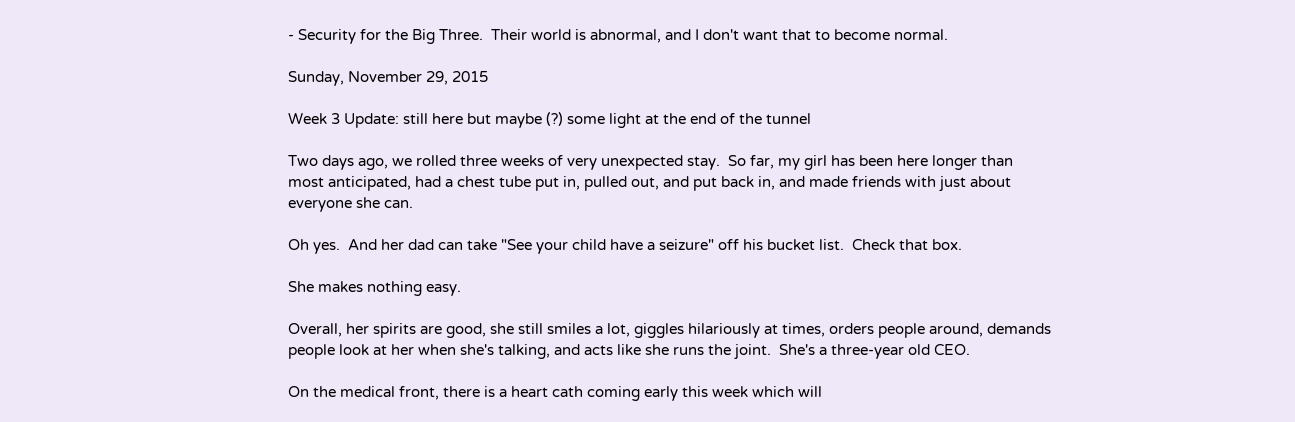- Security for the Big Three.  Their world is abnormal, and I don't want that to become normal.

Sunday, November 29, 2015

Week 3 Update: still here but maybe (?) some light at the end of the tunnel

Two days ago, we rolled three weeks of very unexpected stay.  So far, my girl has been here longer than most anticipated, had a chest tube put in, pulled out, and put back in, and made friends with just about everyone she can.

Oh yes.  And her dad can take "See your child have a seizure" off his bucket list.  Check that box.

She makes nothing easy.

Overall, her spirits are good, she still smiles a lot, giggles hilariously at times, orders people around, demands people look at her when she's talking, and acts like she runs the joint.  She's a three-year old CEO.

On the medical front, there is a heart cath coming early this week which will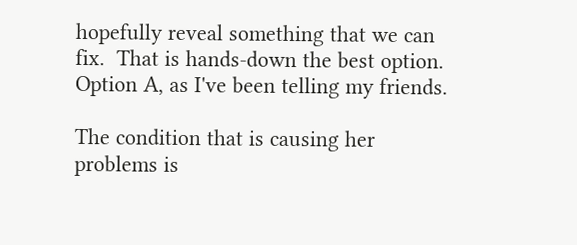hopefully reveal something that we can fix.  That is hands-down the best option.  Option A, as I've been telling my friends.

The condition that is causing her problems is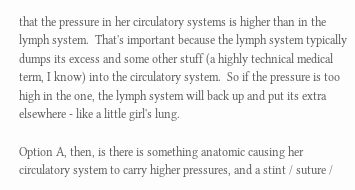that the pressure in her circulatory systems is higher than in the lymph system.  That's important because the lymph system typically dumps its excess and some other stuff (a highly technical medical term, I know) into the circulatory system.  So if the pressure is too high in the one, the lymph system will back up and put its extra elsewhere - like a little girl's lung.

Option A, then, is there is something anatomic causing her circulatory system to carry higher pressures, and a stint / suture /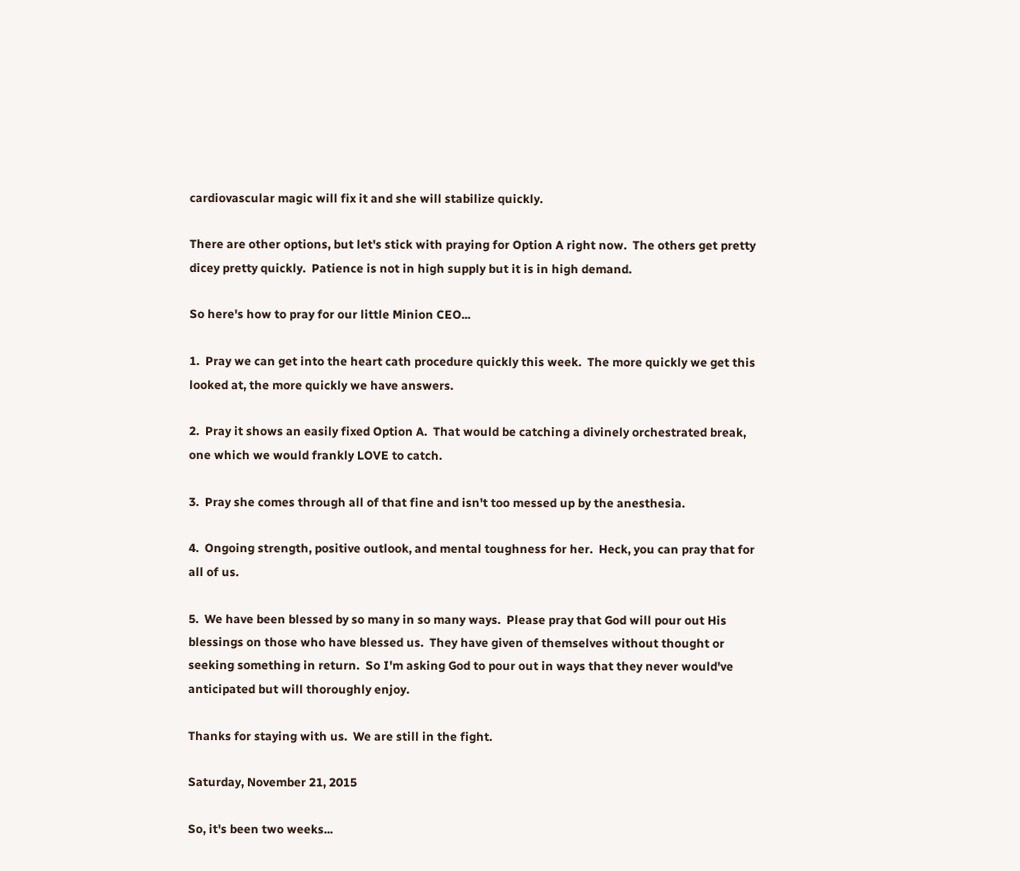cardiovascular magic will fix it and she will stabilize quickly.

There are other options, but let's stick with praying for Option A right now.  The others get pretty dicey pretty quickly.  Patience is not in high supply but it is in high demand.

So here's how to pray for our little Minion CEO...

1.  Pray we can get into the heart cath procedure quickly this week.  The more quickly we get this looked at, the more quickly we have answers.

2.  Pray it shows an easily fixed Option A.  That would be catching a divinely orchestrated break, one which we would frankly LOVE to catch.

3.  Pray she comes through all of that fine and isn't too messed up by the anesthesia.

4.  Ongoing strength, positive outlook, and mental toughness for her.  Heck, you can pray that for all of us.

5.  We have been blessed by so many in so many ways.  Please pray that God will pour out His blessings on those who have blessed us.  They have given of themselves without thought or seeking something in return.  So I'm asking God to pour out in ways that they never would've anticipated but will thoroughly enjoy.

Thanks for staying with us.  We are still in the fight.

Saturday, November 21, 2015

So, it's been two weeks...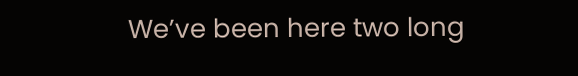We’ve been here two long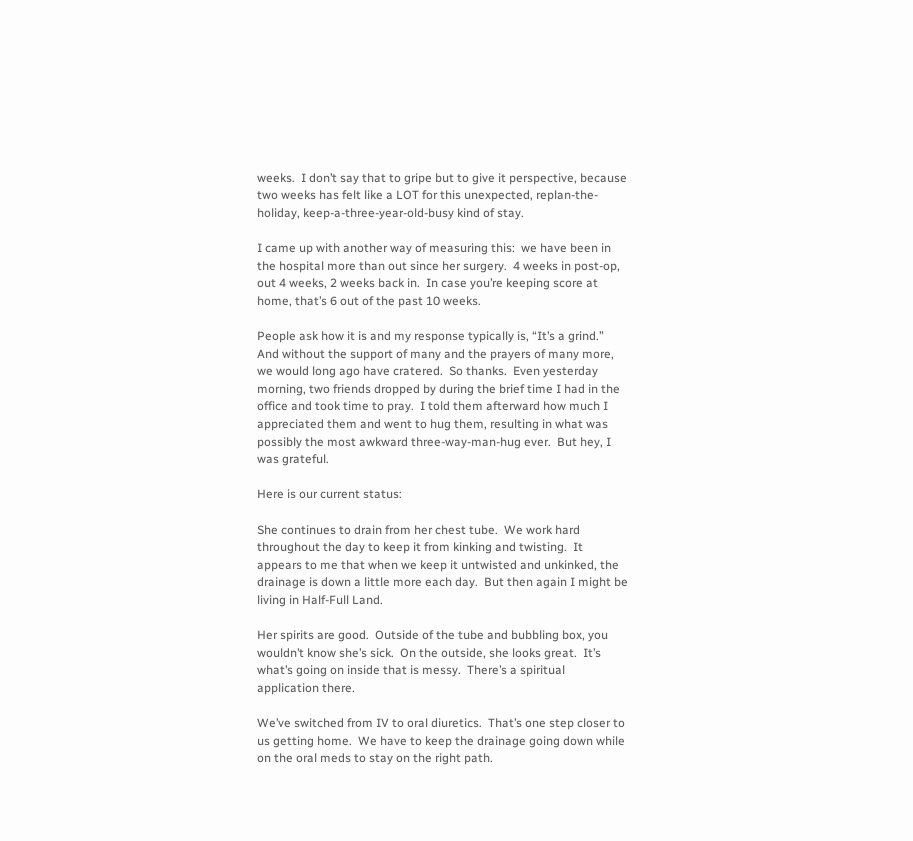weeks.  I don’t say that to gripe but to give it perspective, because two weeks has felt like a LOT for this unexpected, replan-the-holiday, keep-a-three-year-old-busy kind of stay.

I came up with another way of measuring this:  we have been in the hospital more than out since her surgery.  4 weeks in post-op, out 4 weeks, 2 weeks back in.  In case you’re keeping score at home, that’s 6 out of the past 10 weeks.

People ask how it is and my response typically is, “It’s a grind.”  And without the support of many and the prayers of many more, we would long ago have cratered.  So thanks.  Even yesterday morning, two friends dropped by during the brief time I had in the office and took time to pray.  I told them afterward how much I appreciated them and went to hug them, resulting in what was possibly the most awkward three-way-man-hug ever.  But hey, I was grateful.

Here is our current status:

She continues to drain from her chest tube.  We work hard throughout the day to keep it from kinking and twisting.  It appears to me that when we keep it untwisted and unkinked, the drainage is down a little more each day.  But then again I might be living in Half-Full Land.

Her spirits are good.  Outside of the tube and bubbling box, you wouldn’t know she’s sick.  On the outside, she looks great.  It’s what’s going on inside that is messy.  There’s a spiritual application there.

We’ve switched from IV to oral diuretics.  That’s one step closer to us getting home.  We have to keep the drainage going down while on the oral meds to stay on the right path.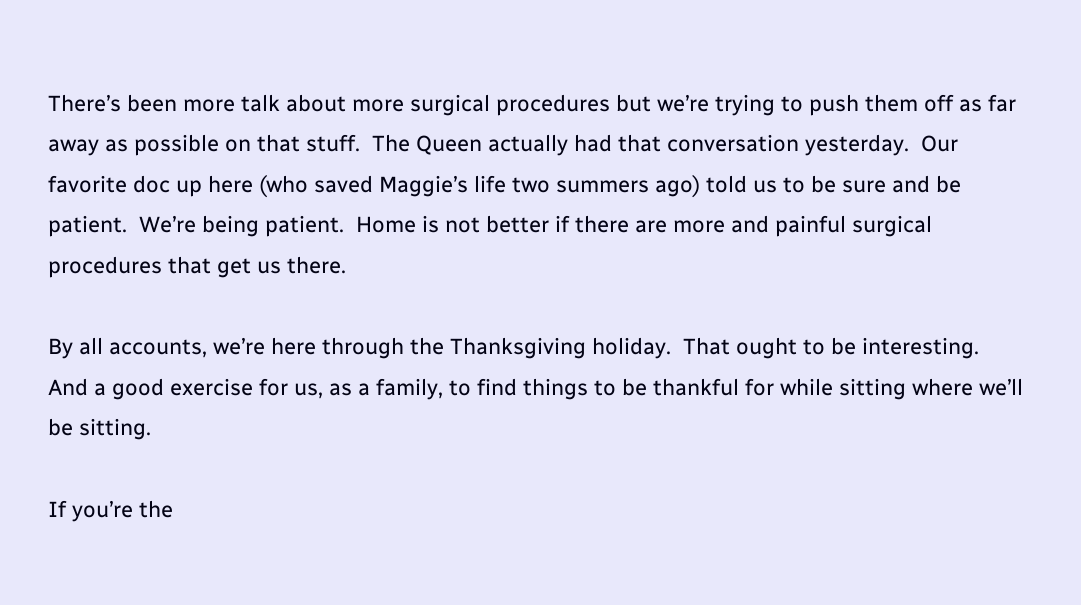There’s been more talk about more surgical procedures but we’re trying to push them off as far away as possible on that stuff.  The Queen actually had that conversation yesterday.  Our favorite doc up here (who saved Maggie’s life two summers ago) told us to be sure and be patient.  We’re being patient.  Home is not better if there are more and painful surgical procedures that get us there.

By all accounts, we’re here through the Thanksgiving holiday.  That ought to be interesting.  And a good exercise for us, as a family, to find things to be thankful for while sitting where we’ll be sitting.

If you’re the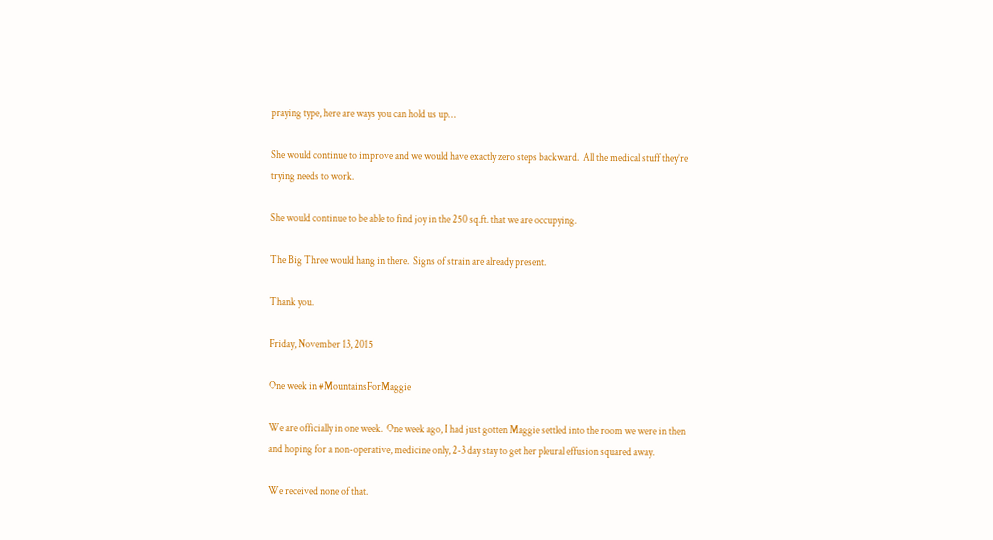praying type, here are ways you can hold us up…

She would continue to improve and we would have exactly zero steps backward.  All the medical stuff they’re trying needs to work.

She would continue to be able to find joy in the 250 sq.ft. that we are occupying.

The Big Three would hang in there.  Signs of strain are already present.

Thank you.

Friday, November 13, 2015

One week in #MountainsForMaggie

We are officially in one week.  One week ago, I had just gotten Maggie settled into the room we were in then and hoping for a non-operative, medicine only, 2-3 day stay to get her pleural effusion squared away.

We received none of that.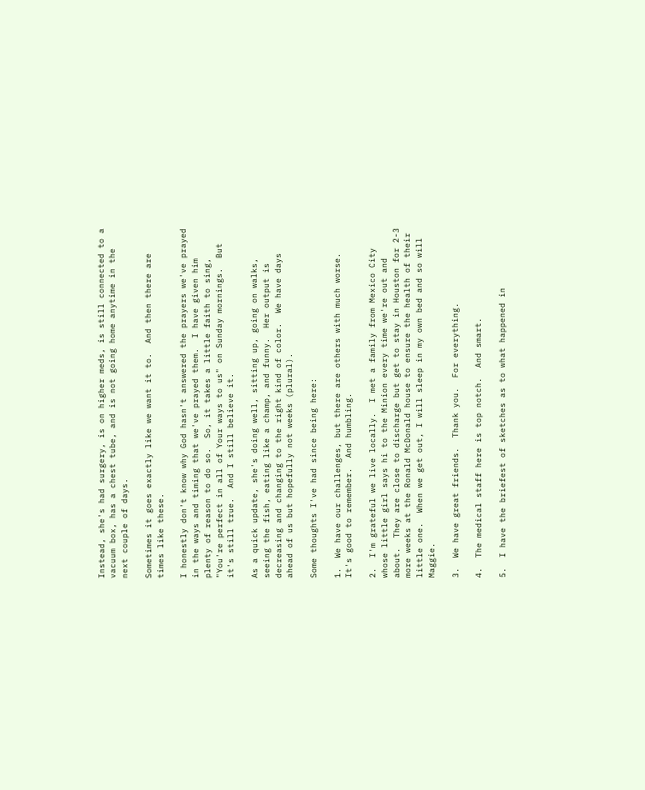Instead, she's had surgery, is on higher meds, is still connected to a vacuum box, has a chest tube, and is not going home anytime in the next couple of days.

Sometimes it goes exactly like we want it to.  And then there are times like these.

I honestly don't know why God hasn't answered the prayers we've prayed in the ways and timing that we've prayed them.  I have given him plenty of reason to do so.  So, it takes a little faith to sing, "You're perfect in all of Your ways to us" on Sunday mornings.  But it's still true.  And I still believe it.

As a quick update, she's doing well, sitting up, going on walks, seeing the fish, eating like a champ, and funny.  Her output is decreasing and changing to the right kind of color.  We have days ahead of us but hopefully not weeks (plural).

Some thoughts I've had since being here:

1.  We have our challenges, but there are others with much worse.  It's good to remember.  And humbling.

2.  I'm grateful we live locally.  I met a family from Mexico City whose little girl says hi to the Minion every time we're out and about.  They are close to discharge but get to stay in Houston for 2-3 more weeks at the Ronald McDonald house to ensure the health of their little one.  When we get out, I will sleep in my own bed and so will Maggie.

3.  We have great friends.  Thank you.  For everything.

4.  The medical staff here is top notch.  And smart.

5.  I have the briefest of sketches as to what happened in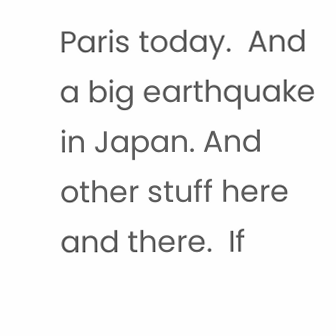Paris today.  And a big earthquake in Japan. And other stuff here and there.  If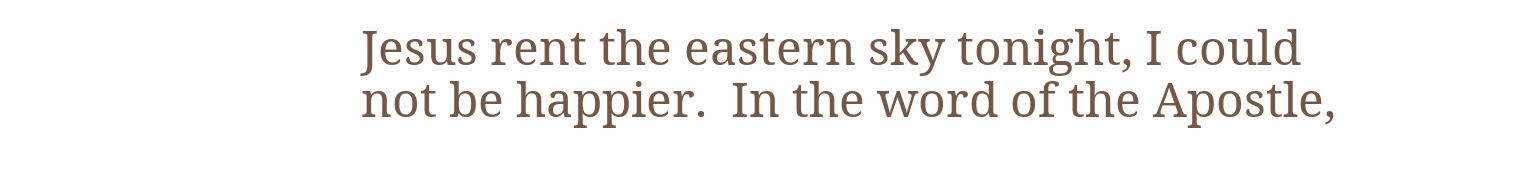Jesus rent the eastern sky tonight, I could not be happier.  In the word of the Apostle,